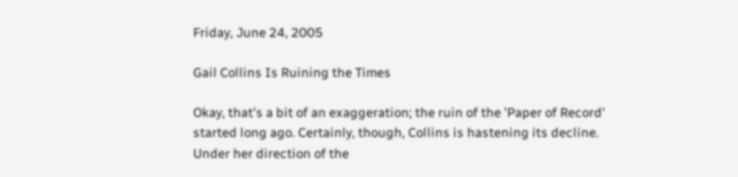Friday, June 24, 2005

Gail Collins Is Ruining the Times

Okay, that's a bit of an exaggeration; the ruin of the 'Paper of Record' started long ago. Certainly, though, Collins is hastening its decline. Under her direction of the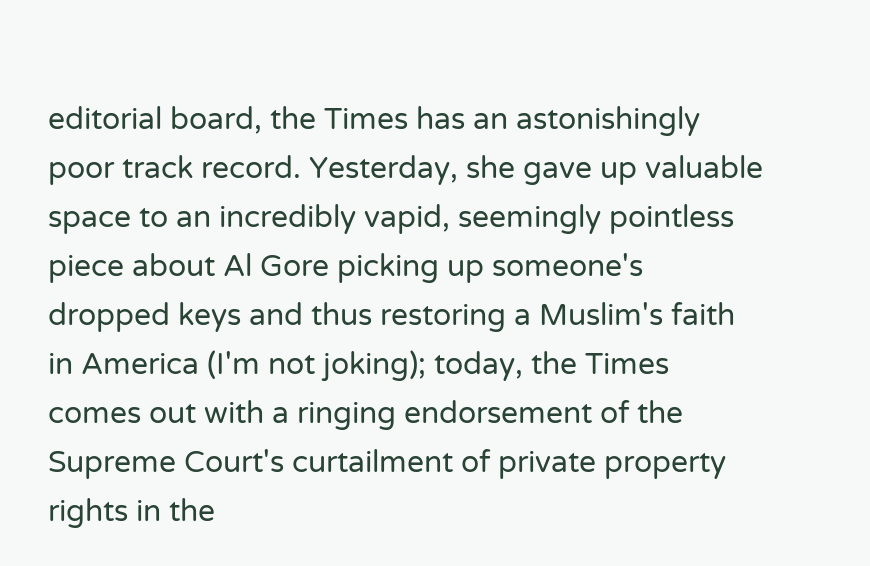editorial board, the Times has an astonishingly poor track record. Yesterday, she gave up valuable space to an incredibly vapid, seemingly pointless piece about Al Gore picking up someone's dropped keys and thus restoring a Muslim's faith in America (I'm not joking); today, the Times comes out with a ringing endorsement of the Supreme Court's curtailment of private property rights in the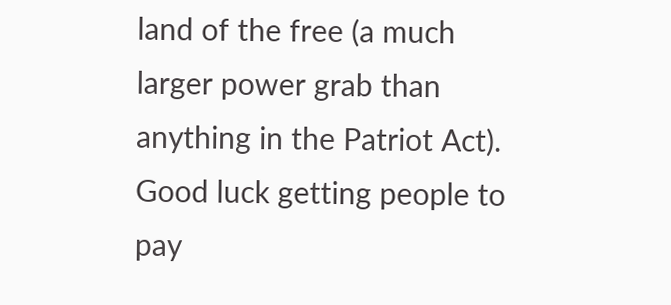land of the free (a much larger power grab than anything in the Patriot Act). Good luck getting people to pay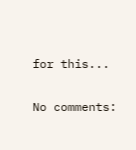for this...

No comments: